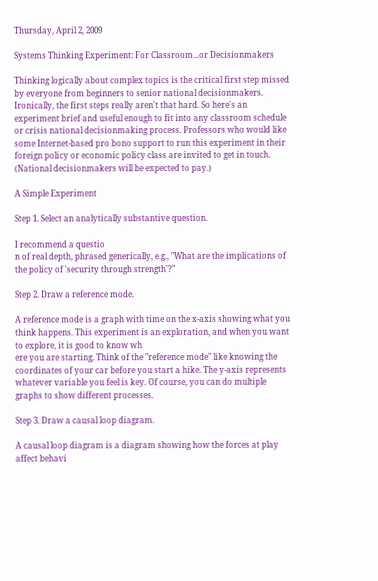Thursday, April 2, 2009

Systems Thinking Experiment: For Classroom...or Decisionmakers

Thinking logically about complex topics is the critical first step missed by everyone from beginners to senior national decisionmakers. Ironically, the first steps really aren't that hard. So here's an experiment brief and useful enough to fit into any classroom schedule or crisis national decisionmaking process. Professors who would like some Internet-based pro bono support to run this experiment in their foreign policy or economic policy class are invited to get in touch. (National decisionmakers will be expected to pay.)

A Simple Experiment

Step 1. Select an analytically substantive question.

I recommend a questio
n of real depth, phrased generically, e.g., "What are the implications of the policy of 'security through strength'?"

Step 2. Draw a reference mode.

A reference mode is a graph with time on the x-axis showing what you think happens. This experiment is an exploration, and when you want to explore, it is good to know wh
ere you are starting. Think of the "reference mode" like knowing the coordinates of your car before you start a hike. The y-axis represents whatever variable you feel is key. Of course, you can do multiple graphs to show different processes.

Step 3. Draw a causal loop diagram.

A causal loop diagram is a diagram showing how the forces at play affect behavi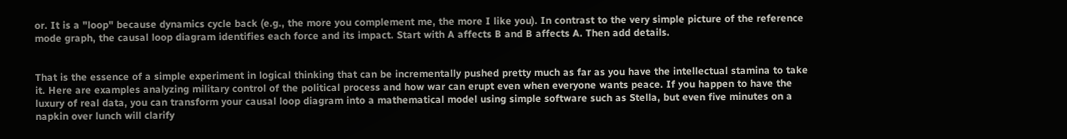or. It is a "loop" because dynamics cycle back (e.g., the more you complement me, the more I like you). In contrast to the very simple picture of the reference mode graph, the causal loop diagram identifies each force and its impact. Start with A affects B and B affects A. Then add details.


That is the essence of a simple experiment in logical thinking that can be incrementally pushed pretty much as far as you have the intellectual stamina to take it. Here are examples analyzing military control of the political process and how war can erupt even when everyone wants peace. If you happen to have the luxury of real data, you can transform your causal loop diagram into a mathematical model using simple software such as Stella, but even five minutes on a napkin over lunch will clarify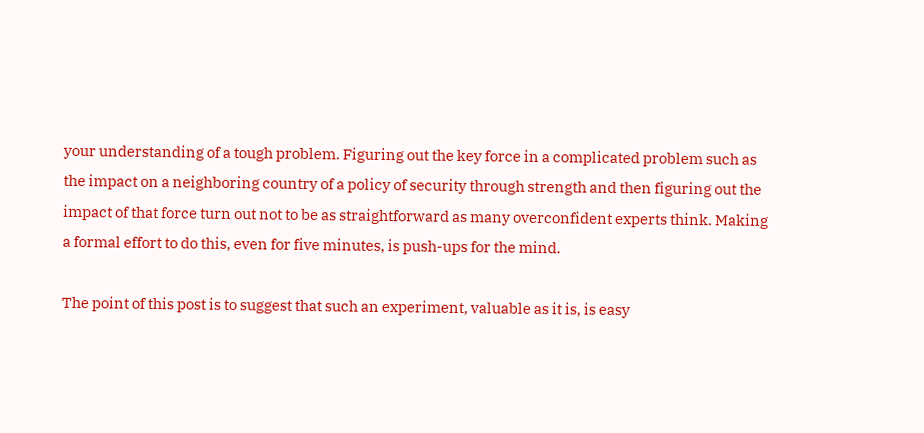your understanding of a tough problem. Figuring out the key force in a complicated problem such as the impact on a neighboring country of a policy of security through strength and then figuring out the impact of that force turn out not to be as straightforward as many overconfident experts think. Making a formal effort to do this, even for five minutes, is push-ups for the mind.

The point of this post is to suggest that such an experiment, valuable as it is, is easy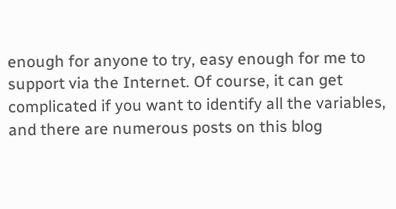enough for anyone to try, easy enough for me to support via the Internet. Of course, it can get complicated if you want to identify all the variables, and there are numerous posts on this blog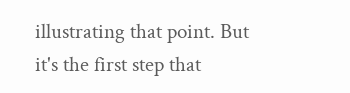illustrating that point. But it's the first step that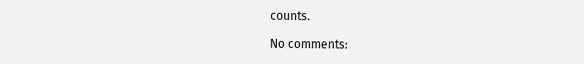counts.

No comments: